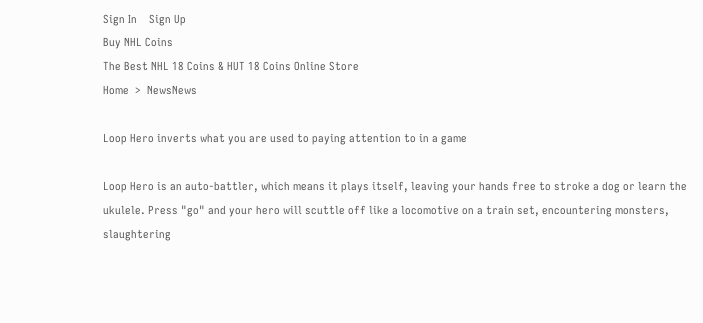Sign In    Sign Up
Buy NHL Coins
The Best NHL 18 Coins & HUT 18 Coins Online Store
Home  >  NewsNews

Loop Hero inverts what you are used to paying attention to in a game

Loop Hero is an auto-battler, which means it plays itself, leaving your hands free to stroke a dog or learn the ukulele. Press "go" and your hero will scuttle off like a locomotive on a train set, encountering monsters, slaughtering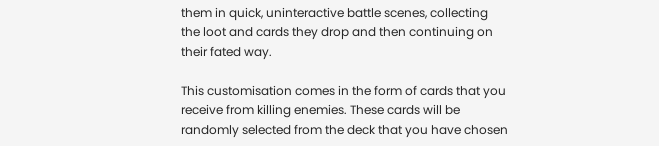them in quick, uninteractive battle scenes, collecting the loot and cards they drop and then continuing on their fated way.

This customisation comes in the form of cards that you receive from killing enemies. These cards will be randomly selected from the deck that you have chosen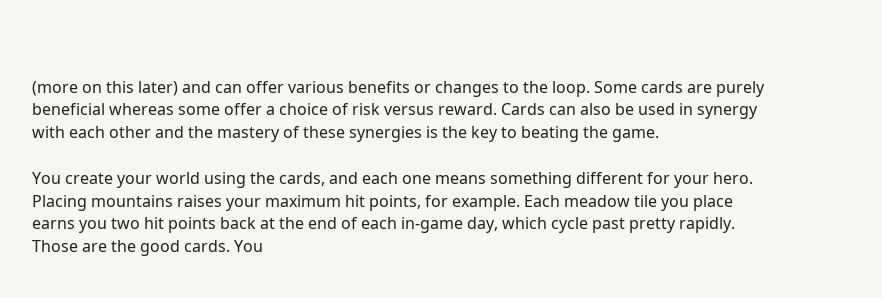(more on this later) and can offer various benefits or changes to the loop. Some cards are purely beneficial whereas some offer a choice of risk versus reward. Cards can also be used in synergy with each other and the mastery of these synergies is the key to beating the game.

You create your world using the cards, and each one means something different for your hero. Placing mountains raises your maximum hit points, for example. Each meadow tile you place earns you two hit points back at the end of each in-game day, which cycle past pretty rapidly. Those are the good cards. You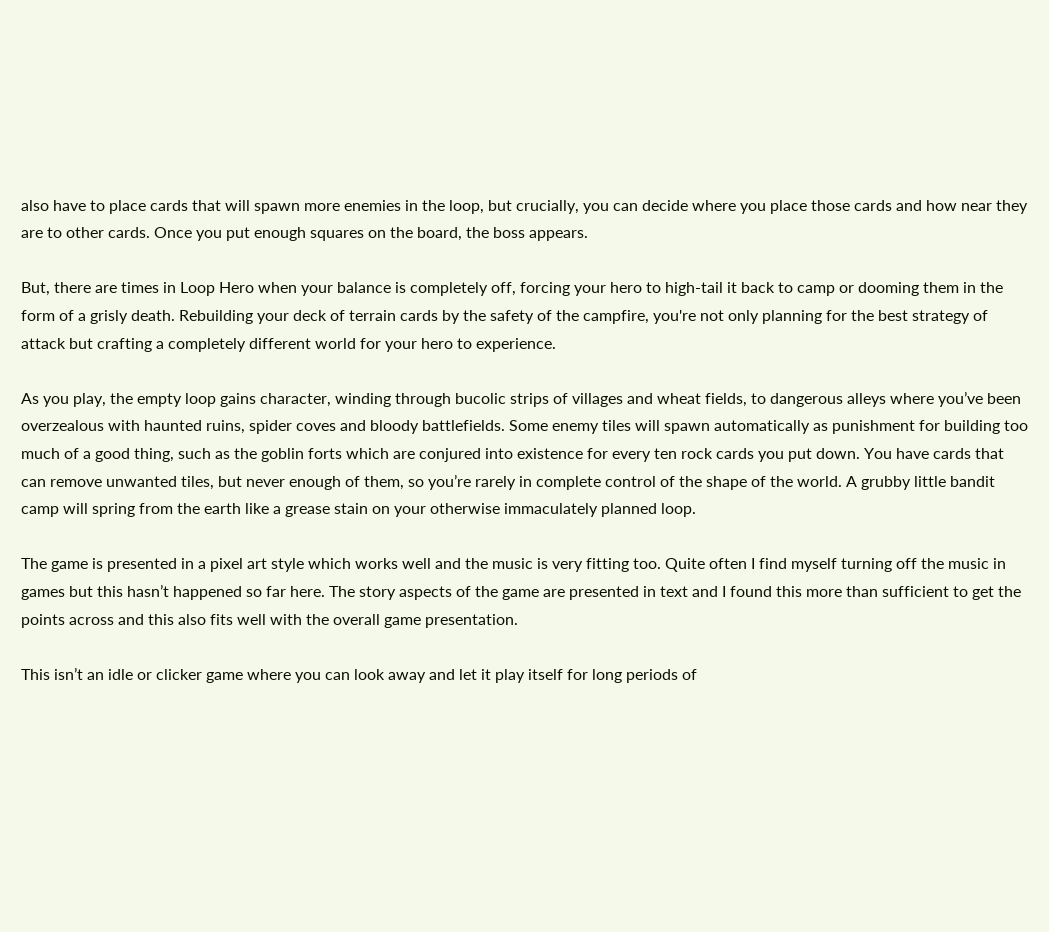also have to place cards that will spawn more enemies in the loop, but crucially, you can decide where you place those cards and how near they are to other cards. Once you put enough squares on the board, the boss appears.

But, there are times in Loop Hero when your balance is completely off, forcing your hero to high-tail it back to camp or dooming them in the form of a grisly death. Rebuilding your deck of terrain cards by the safety of the campfire, you're not only planning for the best strategy of attack but crafting a completely different world for your hero to experience.

As you play, the empty loop gains character, winding through bucolic strips of villages and wheat fields, to dangerous alleys where you’ve been overzealous with haunted ruins, spider coves and bloody battlefields. Some enemy tiles will spawn automatically as punishment for building too much of a good thing, such as the goblin forts which are conjured into existence for every ten rock cards you put down. You have cards that can remove unwanted tiles, but never enough of them, so you’re rarely in complete control of the shape of the world. A grubby little bandit camp will spring from the earth like a grease stain on your otherwise immaculately planned loop.

The game is presented in a pixel art style which works well and the music is very fitting too. Quite often I find myself turning off the music in games but this hasn’t happened so far here. The story aspects of the game are presented in text and I found this more than sufficient to get the points across and this also fits well with the overall game presentation.

This isn’t an idle or clicker game where you can look away and let it play itself for long periods of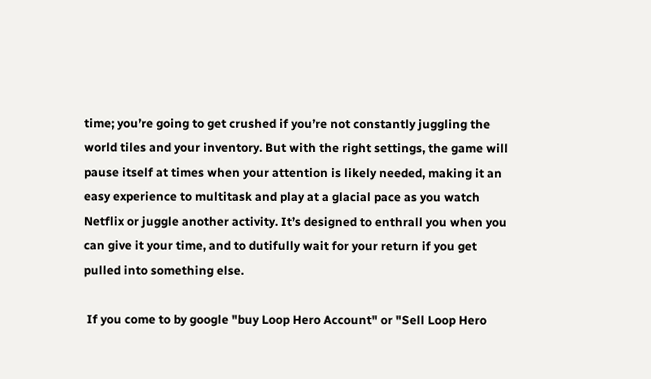time; you’re going to get crushed if you’re not constantly juggling the world tiles and your inventory. But with the right settings, the game will pause itself at times when your attention is likely needed, making it an easy experience to multitask and play at a glacial pace as you watch Netflix or juggle another activity. It’s designed to enthrall you when you can give it your time, and to dutifully wait for your return if you get pulled into something else.

 If you come to by google "buy Loop Hero Account" or "Sell Loop Hero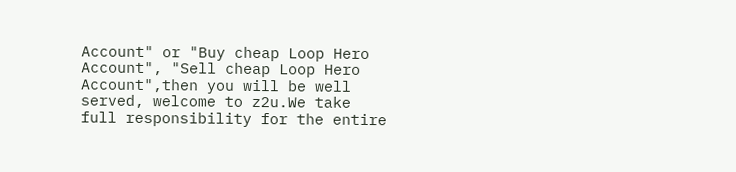Account" or "Buy cheap Loop Hero Account", "Sell cheap Loop Hero Account",then you will be well served, welcome to z2u.We take full responsibility for the entire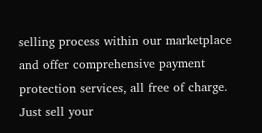selling process within our marketplace and offer comprehensive payment protection services, all free of charge. Just sell your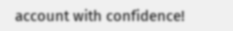account with confidence!